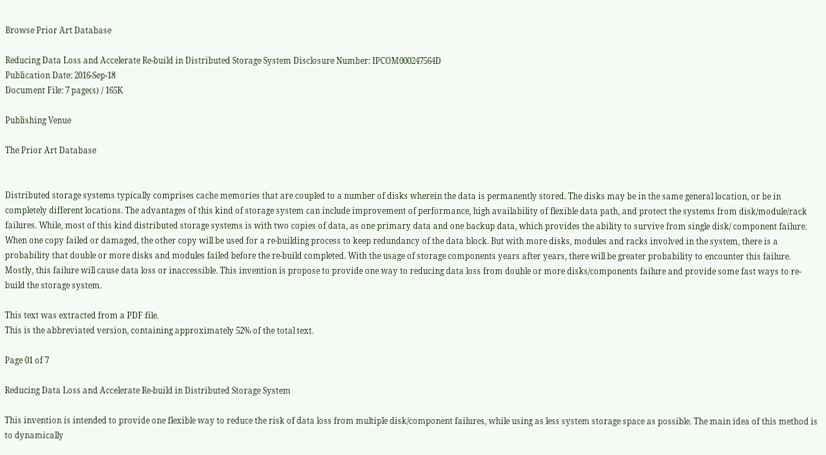Browse Prior Art Database

Reducing Data Loss and Accelerate Re-build in Distributed Storage System Disclosure Number: IPCOM000247564D
Publication Date: 2016-Sep-18
Document File: 7 page(s) / 165K

Publishing Venue

The Prior Art Database


Distributed storage systems typically comprises cache memories that are coupled to a number of disks wherein the data is permanently stored. The disks may be in the same general location, or be in completely different locations. The advantages of this kind of storage system can include improvement of performance, high availability of flexible data path, and protect the systems from disk/module/rack failures. While, most of this kind distributed storage systems is with two copies of data, as one primary data and one backup data, which provides the ability to survive from single disk/ component failure. When one copy failed or damaged, the other copy will be used for a re-building process to keep redundancy of the data block. But with more disks, modules and racks involved in the system, there is a probability that double or more disks and modules failed before the re-build completed. With the usage of storage components years after years, there will be greater probability to encounter this failure. Mostly, this failure will cause data loss or inaccessible. This invention is propose to provide one way to reducing data loss from double or more disks/components failure and provide some fast ways to re-build the storage system.

This text was extracted from a PDF file.
This is the abbreviated version, containing approximately 52% of the total text.

Page 01 of 7

Reducing Data Loss and Accelerate Re-build in Distributed Storage System

This invention is intended to provide one flexible way to reduce the risk of data loss from multiple disk/component failures, while using as less system storage space as possible. The main idea of this method is to dynamically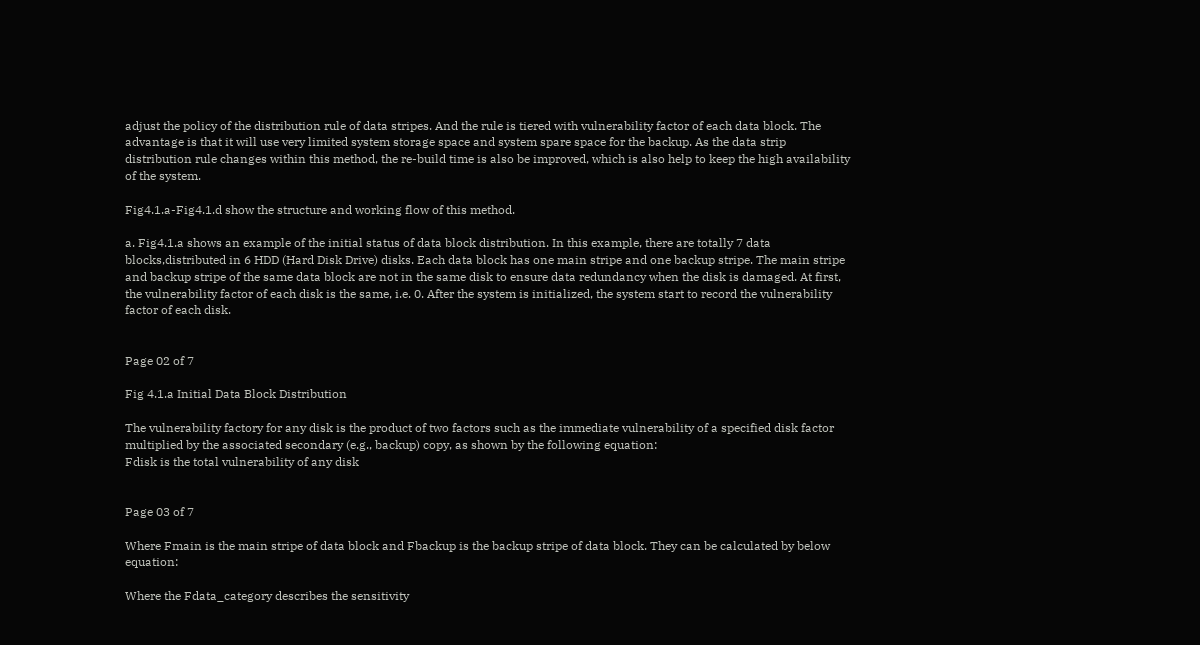adjust the policy of the distribution rule of data stripes. And the rule is tiered with vulnerability factor of each data block. The advantage is that it will use very limited system storage space and system spare space for the backup. As the data strip distribution rule changes within this method, the re-build time is also be improved, which is also help to keep the high availability of the system.

Fig4.1.a-Fig4.1.d show the structure and working flow of this method.

a. Fig4.1.a shows an example of the initial status of data block distribution. In this example, there are totally 7 data blocks,distributed in 6 HDD (Hard Disk Drive) disks. Each data block has one main stripe and one backup stripe. The main stripe and backup stripe of the same data block are not in the same disk to ensure data redundancy when the disk is damaged. At first, the vulnerability factor of each disk is the same, i.e. 0. After the system is initialized, the system start to record the vulnerability factor of each disk.


Page 02 of 7

Fig 4.1.a Initial Data Block Distribution

The vulnerability factory for any disk is the product of two factors such as the immediate vulnerability of a specified disk factor multiplied by the associated secondary (e.g., backup) copy, as shown by the following equation:
Fdisk is the total vulnerability of any disk


Page 03 of 7

Where Fmain is the main stripe of data block and Fbackup is the backup stripe of data block. They can be calculated by below equation:

Where the Fdata_category describes the sensitivity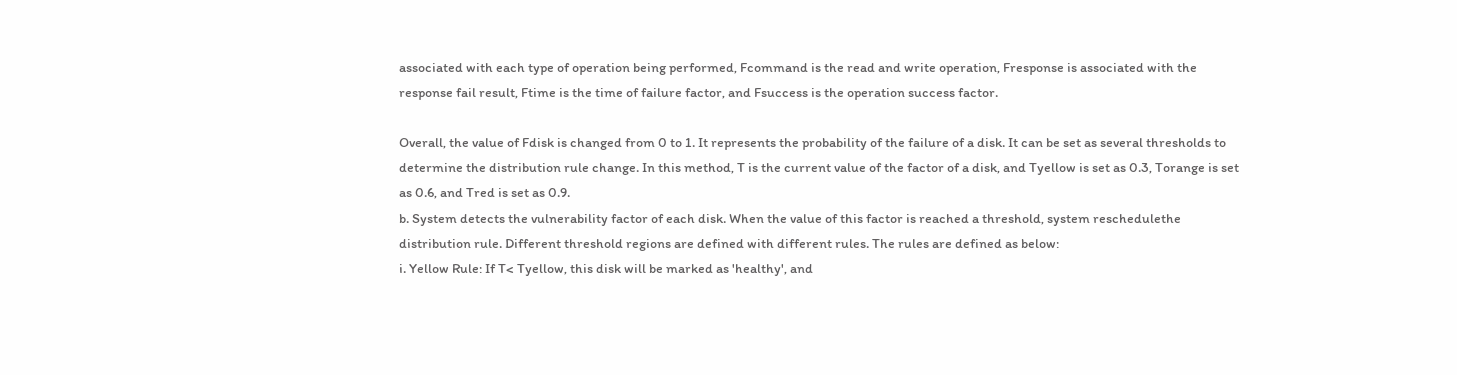associated with each type of operation being performed, Fcommand is the read and write operation, Fresponse is associated with the response fail result, Ftime is the time of failure factor, and Fsuccess is the operation success factor.

Overall, the value of Fdisk is changed from 0 to 1. It represents the probability of the failure of a disk. It can be set as several thresholds to determine the distribution rule change. In this method, T is the current value of the factor of a disk, and Tyellow is set as 0.3, Torange is set as 0.6, and Tred is set as 0.9.
b. System detects the vulnerability factor of each disk. When the value of this factor is reached a threshold, system reschedulethe distribution rule. Different threshold regions are defined with different rules. The rules are defined as below:
i. Yellow Rule: If T< Tyellow, this disk will be marked as 'healthy', and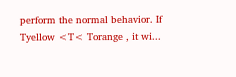perform the normal behavior. If Tyellow <T< Torange , it wi...